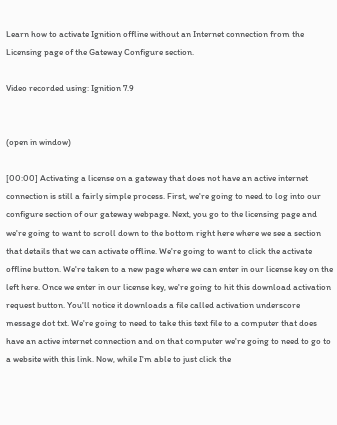Learn how to activate Ignition offline without an Internet connection from the Licensing page of the Gateway Configure section.

Video recorded using: Ignition 7.9


(open in window)

[00:00] Activating a license on a gateway that does not have an active internet connection is still a fairly simple process. First, we're going to need to log into our configure section of our gateway webpage. Next, you go to the licensing page and we're going to want to scroll down to the bottom right here where we see a section that details that we can activate offline. We're going to want to click the activate offline button. We're taken to a new page where we can enter in our license key on the left here. Once we enter in our license key, we're going to hit this download activation request button. You'll notice it downloads a file called activation underscore message dot txt. We're going to need to take this text file to a computer that does have an active internet connection and on that computer we're going to need to go to a website with this link. Now, while I'm able to just click the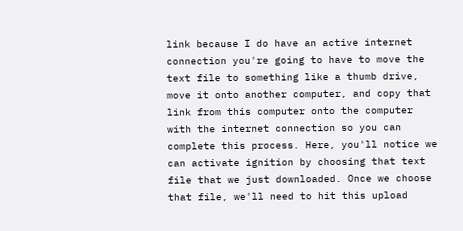link because I do have an active internet connection you're going to have to move the text file to something like a thumb drive, move it onto another computer, and copy that link from this computer onto the computer with the internet connection so you can complete this process. Here, you'll notice we can activate ignition by choosing that text file that we just downloaded. Once we choose that file, we'll need to hit this upload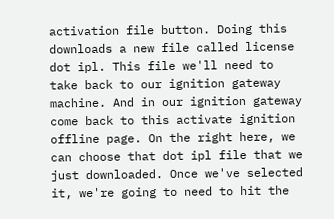activation file button. Doing this downloads a new file called license dot ipl. This file we'll need to take back to our ignition gateway machine. And in our ignition gateway come back to this activate ignition offline page. On the right here, we can choose that dot ipl file that we just downloaded. Once we've selected it, we're going to need to hit the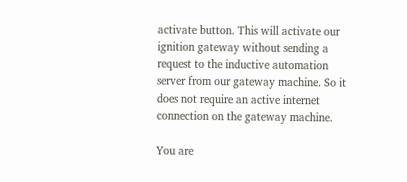activate button. This will activate our ignition gateway without sending a request to the inductive automation server from our gateway machine. So it does not require an active internet connection on the gateway machine.

You are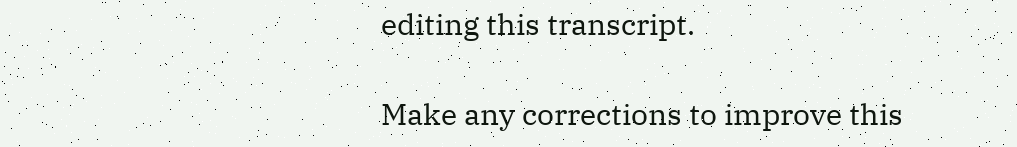editing this transcript.

Make any corrections to improve this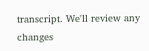transcript. We'll review any changes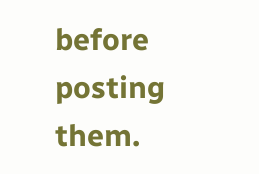before posting them.